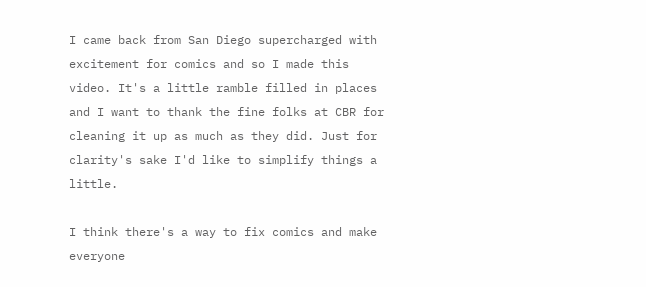I came back from San Diego supercharged with excitement for comics and so I made this video. It's a little ramble filled in places and I want to thank the fine folks at CBR for cleaning it up as much as they did. Just for clarity's sake I'd like to simplify things a little.

I think there's a way to fix comics and make everyone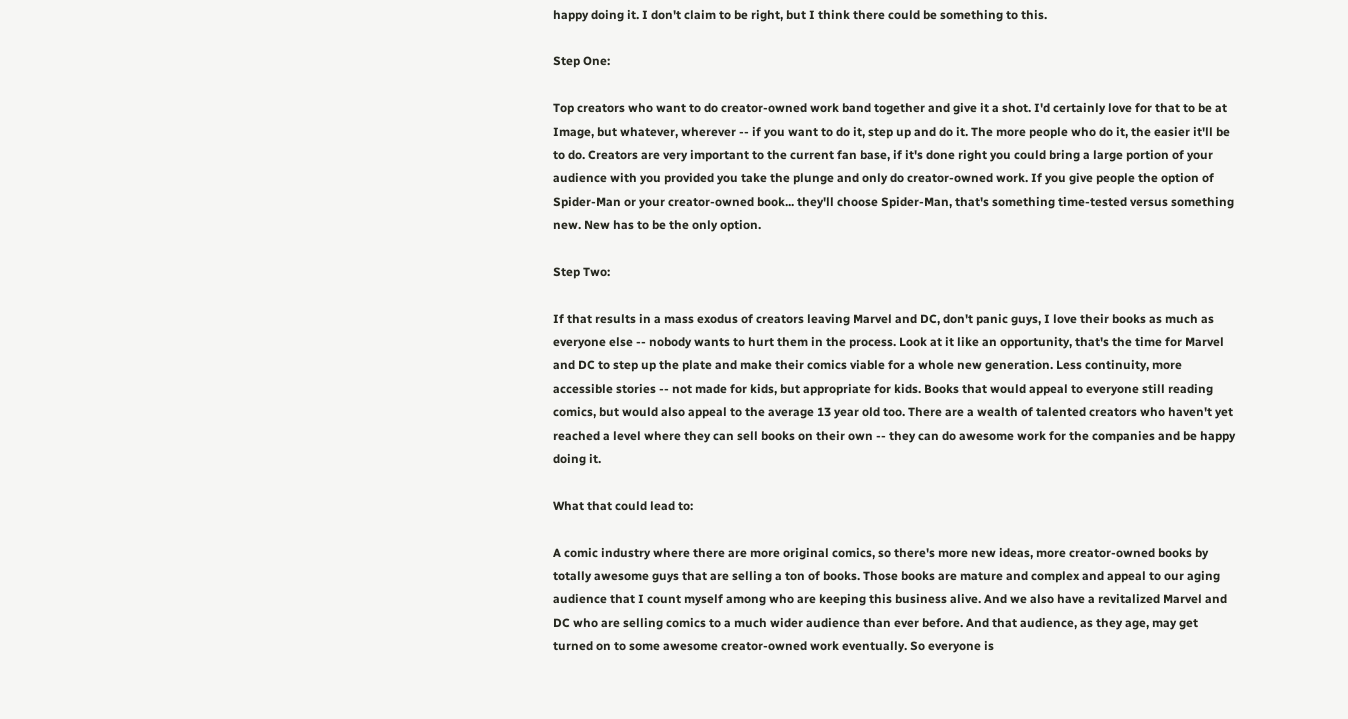happy doing it. I don't claim to be right, but I think there could be something to this.

Step One:

Top creators who want to do creator-owned work band together and give it a shot. I'd certainly love for that to be at Image, but whatever, wherever -- if you want to do it, step up and do it. The more people who do it, the easier it'll be to do. Creators are very important to the current fan base, if it's done right you could bring a large portion of your audience with you provided you take the plunge and only do creator-owned work. If you give people the option of Spider-Man or your creator-owned book... they'll choose Spider-Man, that's something time-tested versus something new. New has to be the only option.

Step Two:

If that results in a mass exodus of creators leaving Marvel and DC, don't panic guys, I love their books as much as everyone else -- nobody wants to hurt them in the process. Look at it like an opportunity, that's the time for Marvel and DC to step up the plate and make their comics viable for a whole new generation. Less continuity, more accessible stories -- not made for kids, but appropriate for kids. Books that would appeal to everyone still reading comics, but would also appeal to the average 13 year old too. There are a wealth of talented creators who haven't yet reached a level where they can sell books on their own -- they can do awesome work for the companies and be happy doing it.

What that could lead to:

A comic industry where there are more original comics, so there's more new ideas, more creator-owned books by totally awesome guys that are selling a ton of books. Those books are mature and complex and appeal to our aging audience that I count myself among who are keeping this business alive. And we also have a revitalized Marvel and DC who are selling comics to a much wider audience than ever before. And that audience, as they age, may get turned on to some awesome creator-owned work eventually. So everyone is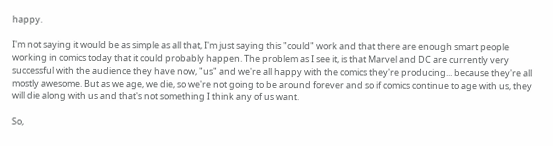happy.

I'm not saying it would be as simple as all that, I'm just saying this "could" work and that there are enough smart people working in comics today that it could probably happen. The problem as I see it, is that Marvel and DC are currently very successful with the audience they have now, "us" and we're all happy with the comics they're producing... because they're all mostly awesome. But as we age, we die, so we're not going to be around forever and so if comics continue to age with us, they will die along with us and that's not something I think any of us want.

So,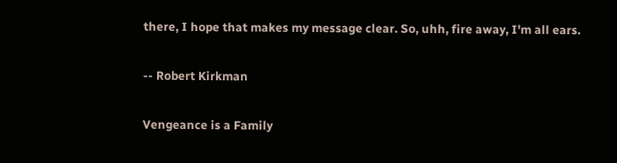there, I hope that makes my message clear. So, uhh, fire away, I'm all ears.

-- Robert Kirkman

Vengeance is a Family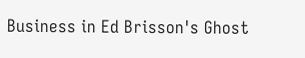Business in Ed Brisson's Ghost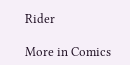Rider

More in Comics